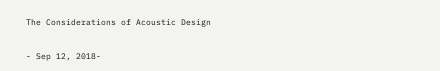The Considerations of Acoustic Design

- Sep 12, 2018-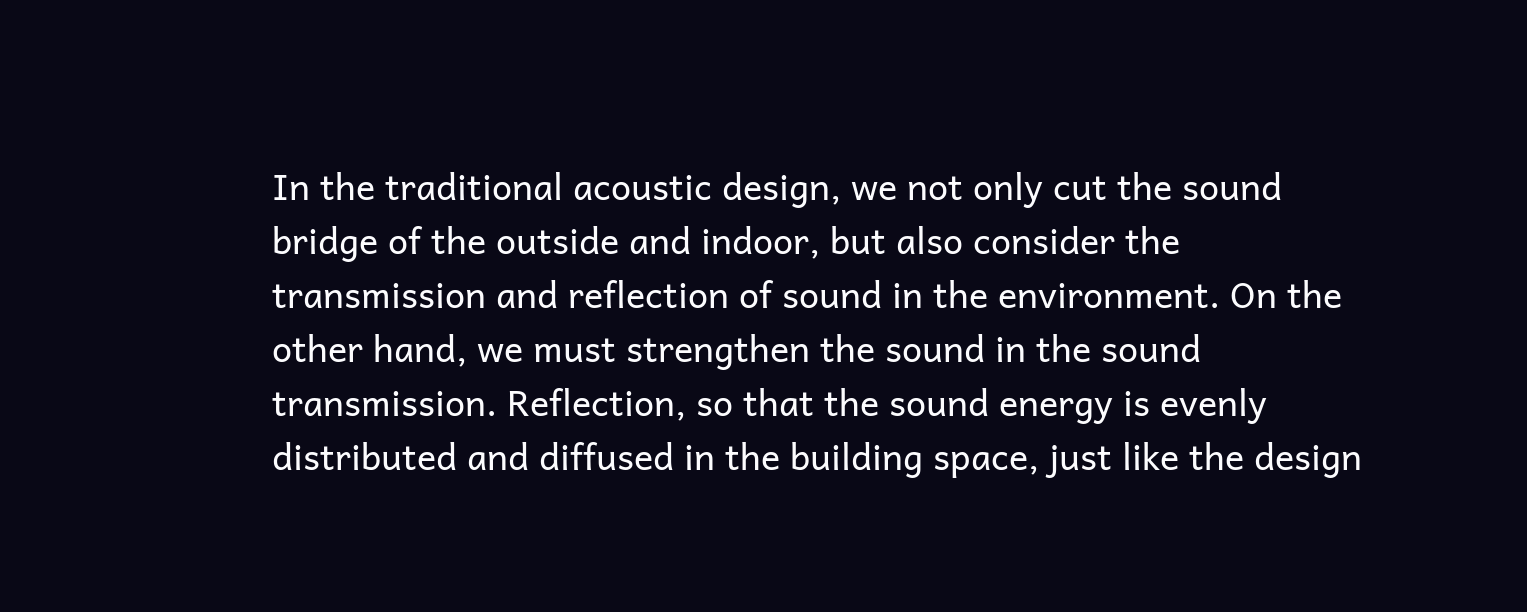In the traditional acoustic design, we not only cut the sound bridge of the outside and indoor, but also consider the transmission and reflection of sound in the environment. On the other hand, we must strengthen the sound in the sound transmission. Reflection, so that the sound energy is evenly distributed and diffused in the building space, just like the design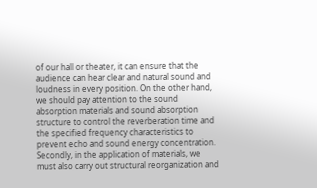of our hall or theater, it can ensure that the audience can hear clear and natural sound and loudness in every position. On the other hand, we should pay attention to the sound absorption materials and sound absorption structure to control the reverberation time and the specified frequency characteristics to prevent echo and sound energy concentration. Secondly, in the application of materials, we must also carry out structural reorganization and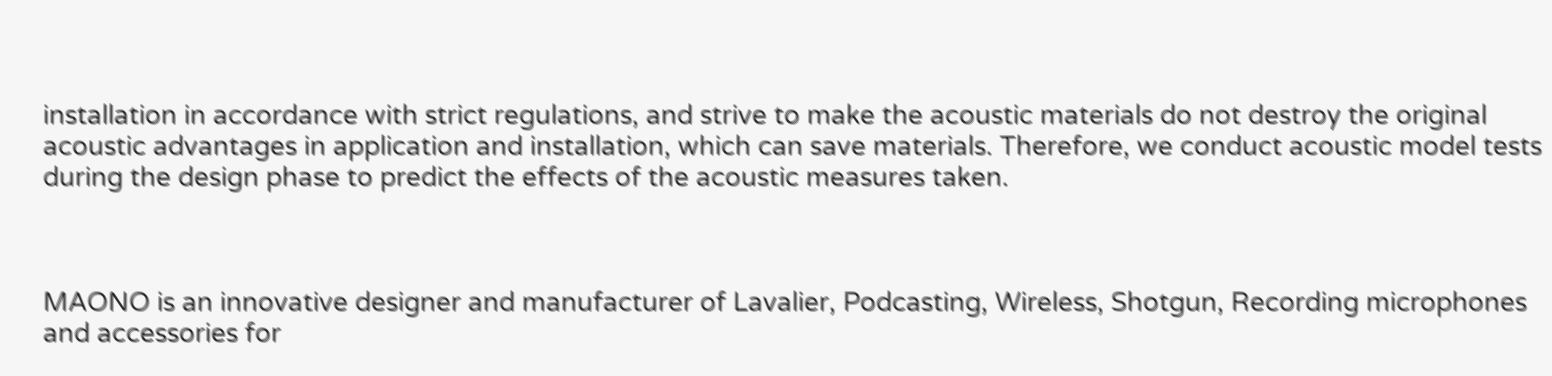installation in accordance with strict regulations, and strive to make the acoustic materials do not destroy the original acoustic advantages in application and installation, which can save materials. Therefore, we conduct acoustic model tests during the design phase to predict the effects of the acoustic measures taken.



MAONO is an innovative designer and manufacturer of Lavalier, Podcasting, Wireless, Shotgun, Recording microphones and accessories for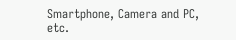Smartphone, Camera and PC, etc.